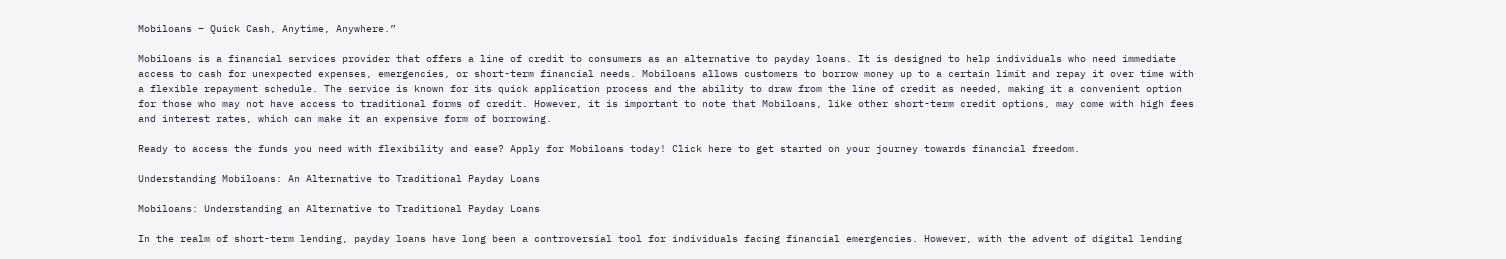Mobiloans – Quick Cash, Anytime, Anywhere.”

Mobiloans is a financial services provider that offers a line of credit to consumers as an alternative to payday loans. It is designed to help individuals who need immediate access to cash for unexpected expenses, emergencies, or short-term financial needs. Mobiloans allows customers to borrow money up to a certain limit and repay it over time with a flexible repayment schedule. The service is known for its quick application process and the ability to draw from the line of credit as needed, making it a convenient option for those who may not have access to traditional forms of credit. However, it is important to note that Mobiloans, like other short-term credit options, may come with high fees and interest rates, which can make it an expensive form of borrowing.

Ready to access the funds you need with flexibility and ease? Apply for Mobiloans today! Click here to get started on your journey towards financial freedom.

Understanding Mobiloans: An Alternative to Traditional Payday Loans

Mobiloans: Understanding an Alternative to Traditional Payday Loans

In the realm of short-term lending, payday loans have long been a controversial tool for individuals facing financial emergencies. However, with the advent of digital lending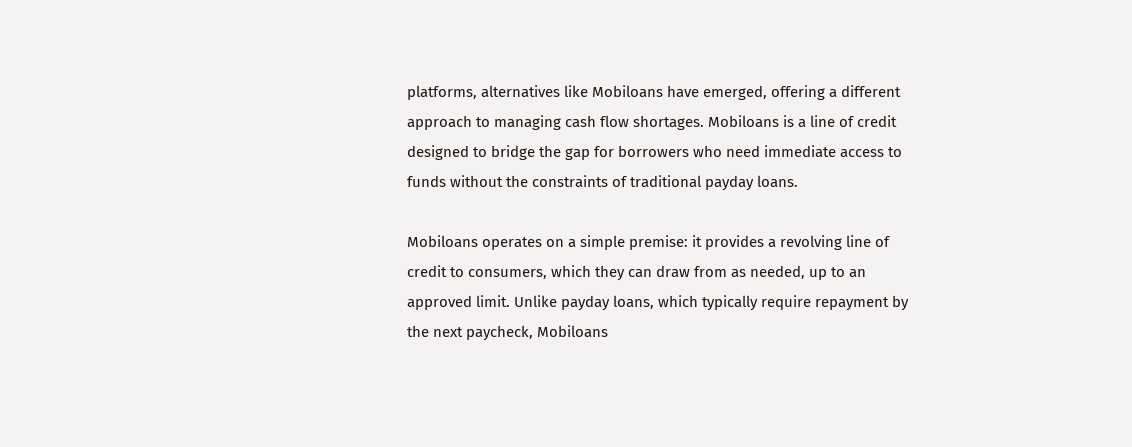platforms, alternatives like Mobiloans have emerged, offering a different approach to managing cash flow shortages. Mobiloans is a line of credit designed to bridge the gap for borrowers who need immediate access to funds without the constraints of traditional payday loans.

Mobiloans operates on a simple premise: it provides a revolving line of credit to consumers, which they can draw from as needed, up to an approved limit. Unlike payday loans, which typically require repayment by the next paycheck, Mobiloans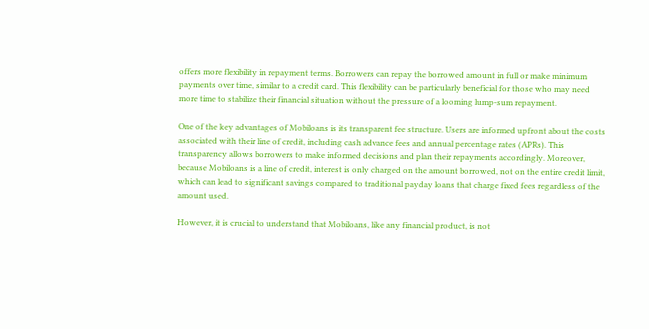offers more flexibility in repayment terms. Borrowers can repay the borrowed amount in full or make minimum payments over time, similar to a credit card. This flexibility can be particularly beneficial for those who may need more time to stabilize their financial situation without the pressure of a looming lump-sum repayment.

One of the key advantages of Mobiloans is its transparent fee structure. Users are informed upfront about the costs associated with their line of credit, including cash advance fees and annual percentage rates (APRs). This transparency allows borrowers to make informed decisions and plan their repayments accordingly. Moreover, because Mobiloans is a line of credit, interest is only charged on the amount borrowed, not on the entire credit limit, which can lead to significant savings compared to traditional payday loans that charge fixed fees regardless of the amount used.

However, it is crucial to understand that Mobiloans, like any financial product, is not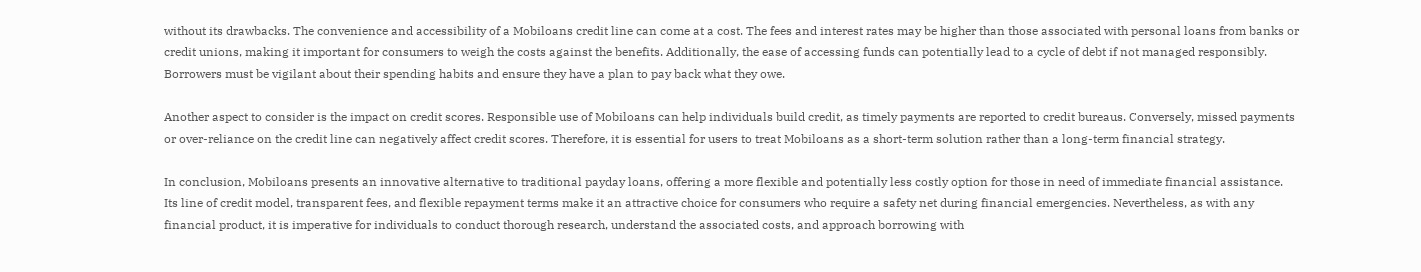without its drawbacks. The convenience and accessibility of a Mobiloans credit line can come at a cost. The fees and interest rates may be higher than those associated with personal loans from banks or credit unions, making it important for consumers to weigh the costs against the benefits. Additionally, the ease of accessing funds can potentially lead to a cycle of debt if not managed responsibly. Borrowers must be vigilant about their spending habits and ensure they have a plan to pay back what they owe.

Another aspect to consider is the impact on credit scores. Responsible use of Mobiloans can help individuals build credit, as timely payments are reported to credit bureaus. Conversely, missed payments or over-reliance on the credit line can negatively affect credit scores. Therefore, it is essential for users to treat Mobiloans as a short-term solution rather than a long-term financial strategy.

In conclusion, Mobiloans presents an innovative alternative to traditional payday loans, offering a more flexible and potentially less costly option for those in need of immediate financial assistance. Its line of credit model, transparent fees, and flexible repayment terms make it an attractive choice for consumers who require a safety net during financial emergencies. Nevertheless, as with any financial product, it is imperative for individuals to conduct thorough research, understand the associated costs, and approach borrowing with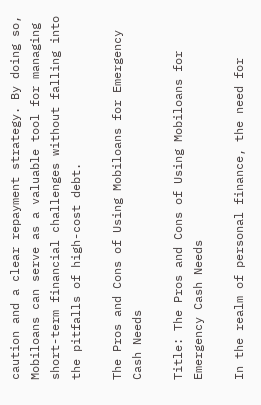caution and a clear repayment strategy. By doing so, Mobiloans can serve as a valuable tool for managing short-term financial challenges without falling into the pitfalls of high-cost debt.

The Pros and Cons of Using Mobiloans for Emergency Cash Needs

Title: The Pros and Cons of Using Mobiloans for Emergency Cash Needs

In the realm of personal finance, the need for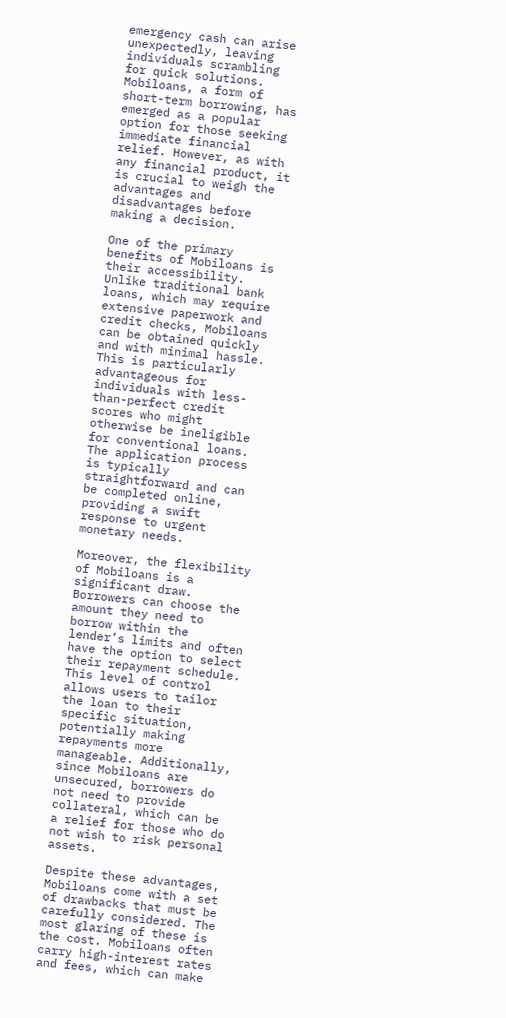emergency cash can arise unexpectedly, leaving individuals scrambling for quick solutions. Mobiloans, a form of short-term borrowing, has emerged as a popular option for those seeking immediate financial relief. However, as with any financial product, it is crucial to weigh the advantages and disadvantages before making a decision.

One of the primary benefits of Mobiloans is their accessibility. Unlike traditional bank loans, which may require extensive paperwork and credit checks, Mobiloans can be obtained quickly and with minimal hassle. This is particularly advantageous for individuals with less-than-perfect credit scores who might otherwise be ineligible for conventional loans. The application process is typically straightforward and can be completed online, providing a swift response to urgent monetary needs.

Moreover, the flexibility of Mobiloans is a significant draw. Borrowers can choose the amount they need to borrow within the lender’s limits and often have the option to select their repayment schedule. This level of control allows users to tailor the loan to their specific situation, potentially making repayments more manageable. Additionally, since Mobiloans are unsecured, borrowers do not need to provide collateral, which can be a relief for those who do not wish to risk personal assets.

Despite these advantages, Mobiloans come with a set of drawbacks that must be carefully considered. The most glaring of these is the cost. Mobiloans often carry high-interest rates and fees, which can make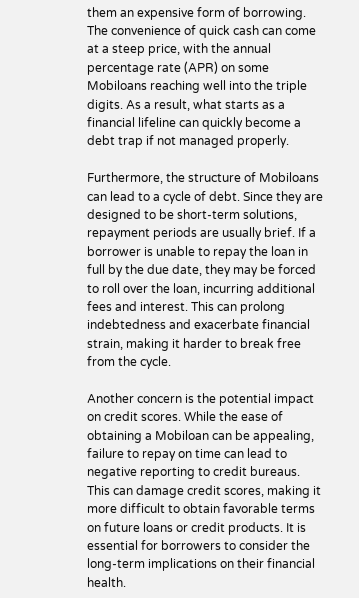them an expensive form of borrowing. The convenience of quick cash can come at a steep price, with the annual percentage rate (APR) on some Mobiloans reaching well into the triple digits. As a result, what starts as a financial lifeline can quickly become a debt trap if not managed properly.

Furthermore, the structure of Mobiloans can lead to a cycle of debt. Since they are designed to be short-term solutions, repayment periods are usually brief. If a borrower is unable to repay the loan in full by the due date, they may be forced to roll over the loan, incurring additional fees and interest. This can prolong indebtedness and exacerbate financial strain, making it harder to break free from the cycle.

Another concern is the potential impact on credit scores. While the ease of obtaining a Mobiloan can be appealing, failure to repay on time can lead to negative reporting to credit bureaus. This can damage credit scores, making it more difficult to obtain favorable terms on future loans or credit products. It is essential for borrowers to consider the long-term implications on their financial health.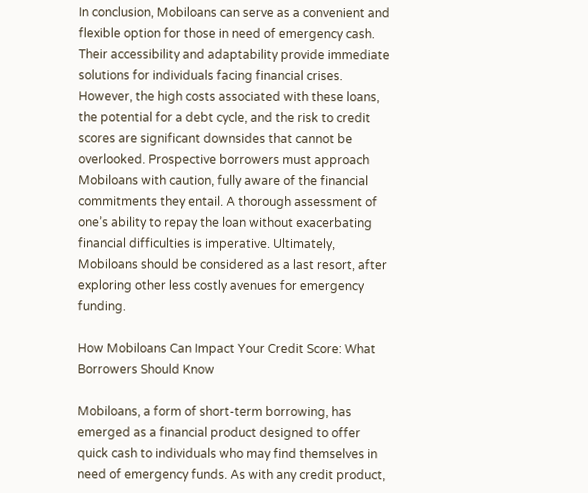In conclusion, Mobiloans can serve as a convenient and flexible option for those in need of emergency cash. Their accessibility and adaptability provide immediate solutions for individuals facing financial crises. However, the high costs associated with these loans, the potential for a debt cycle, and the risk to credit scores are significant downsides that cannot be overlooked. Prospective borrowers must approach Mobiloans with caution, fully aware of the financial commitments they entail. A thorough assessment of one’s ability to repay the loan without exacerbating financial difficulties is imperative. Ultimately, Mobiloans should be considered as a last resort, after exploring other less costly avenues for emergency funding.

How Mobiloans Can Impact Your Credit Score: What Borrowers Should Know

Mobiloans, a form of short-term borrowing, has emerged as a financial product designed to offer quick cash to individuals who may find themselves in need of emergency funds. As with any credit product,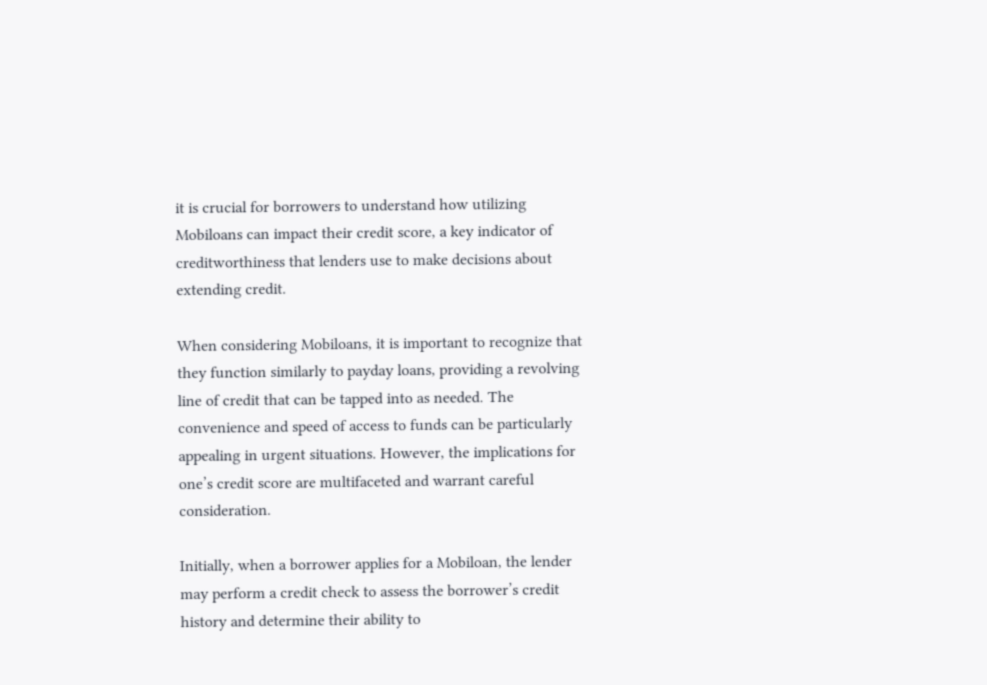it is crucial for borrowers to understand how utilizing Mobiloans can impact their credit score, a key indicator of creditworthiness that lenders use to make decisions about extending credit.

When considering Mobiloans, it is important to recognize that they function similarly to payday loans, providing a revolving line of credit that can be tapped into as needed. The convenience and speed of access to funds can be particularly appealing in urgent situations. However, the implications for one’s credit score are multifaceted and warrant careful consideration.

Initially, when a borrower applies for a Mobiloan, the lender may perform a credit check to assess the borrower’s credit history and determine their ability to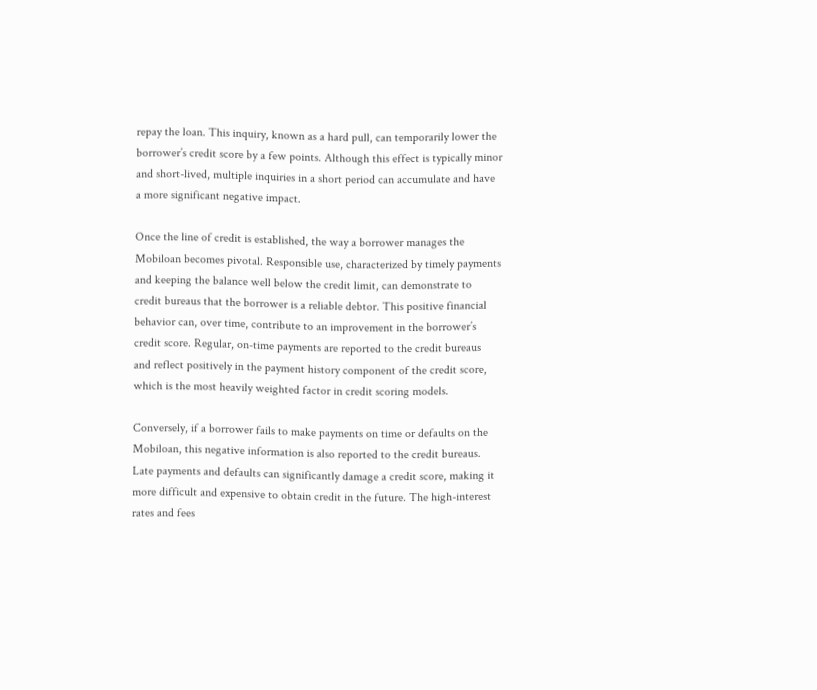repay the loan. This inquiry, known as a hard pull, can temporarily lower the borrower’s credit score by a few points. Although this effect is typically minor and short-lived, multiple inquiries in a short period can accumulate and have a more significant negative impact.

Once the line of credit is established, the way a borrower manages the Mobiloan becomes pivotal. Responsible use, characterized by timely payments and keeping the balance well below the credit limit, can demonstrate to credit bureaus that the borrower is a reliable debtor. This positive financial behavior can, over time, contribute to an improvement in the borrower’s credit score. Regular, on-time payments are reported to the credit bureaus and reflect positively in the payment history component of the credit score, which is the most heavily weighted factor in credit scoring models.

Conversely, if a borrower fails to make payments on time or defaults on the Mobiloan, this negative information is also reported to the credit bureaus. Late payments and defaults can significantly damage a credit score, making it more difficult and expensive to obtain credit in the future. The high-interest rates and fees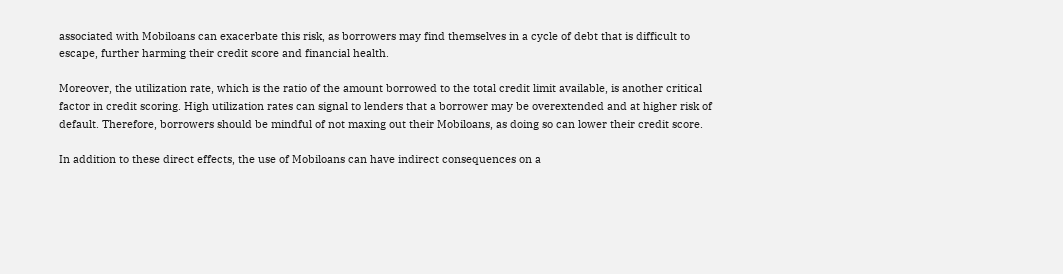associated with Mobiloans can exacerbate this risk, as borrowers may find themselves in a cycle of debt that is difficult to escape, further harming their credit score and financial health.

Moreover, the utilization rate, which is the ratio of the amount borrowed to the total credit limit available, is another critical factor in credit scoring. High utilization rates can signal to lenders that a borrower may be overextended and at higher risk of default. Therefore, borrowers should be mindful of not maxing out their Mobiloans, as doing so can lower their credit score.

In addition to these direct effects, the use of Mobiloans can have indirect consequences on a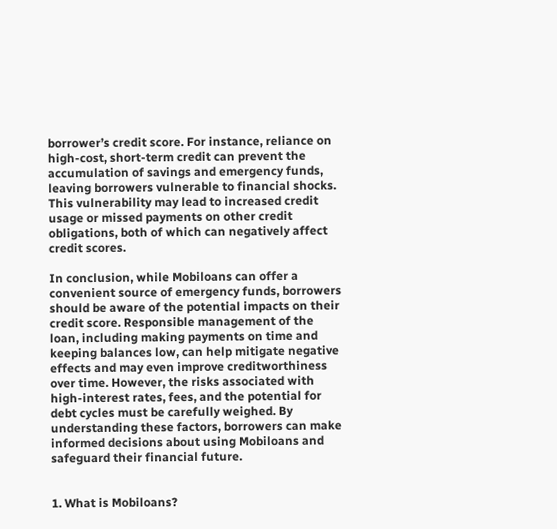borrower’s credit score. For instance, reliance on high-cost, short-term credit can prevent the accumulation of savings and emergency funds, leaving borrowers vulnerable to financial shocks. This vulnerability may lead to increased credit usage or missed payments on other credit obligations, both of which can negatively affect credit scores.

In conclusion, while Mobiloans can offer a convenient source of emergency funds, borrowers should be aware of the potential impacts on their credit score. Responsible management of the loan, including making payments on time and keeping balances low, can help mitigate negative effects and may even improve creditworthiness over time. However, the risks associated with high-interest rates, fees, and the potential for debt cycles must be carefully weighed. By understanding these factors, borrowers can make informed decisions about using Mobiloans and safeguard their financial future.


1. What is Mobiloans?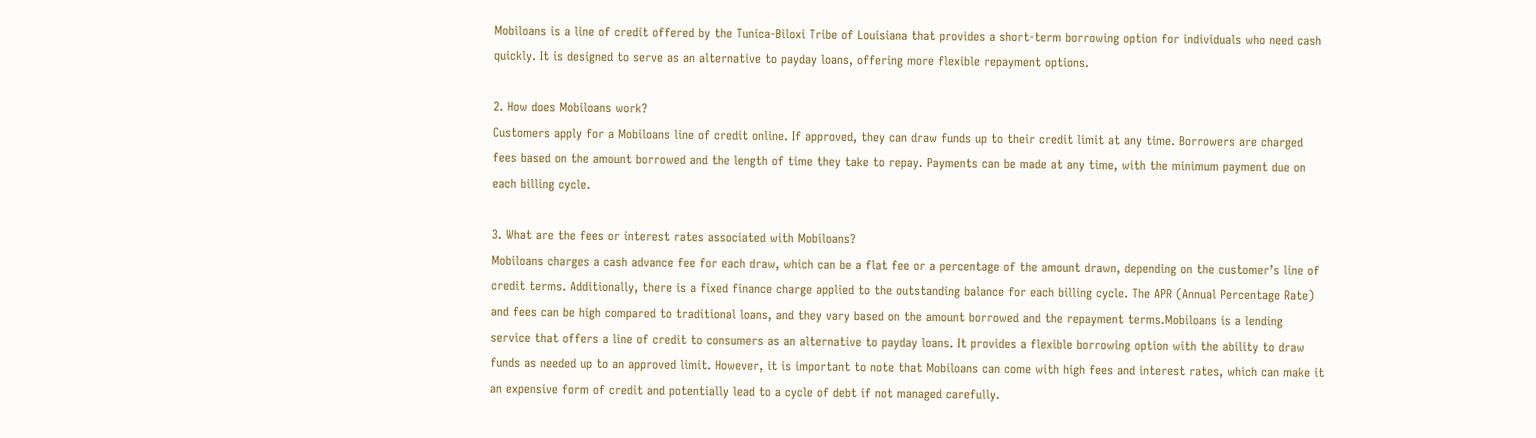Mobiloans is a line of credit offered by the Tunica-Biloxi Tribe of Louisiana that provides a short-term borrowing option for individuals who need cash quickly. It is designed to serve as an alternative to payday loans, offering more flexible repayment options.

2. How does Mobiloans work?
Customers apply for a Mobiloans line of credit online. If approved, they can draw funds up to their credit limit at any time. Borrowers are charged fees based on the amount borrowed and the length of time they take to repay. Payments can be made at any time, with the minimum payment due on each billing cycle.

3. What are the fees or interest rates associated with Mobiloans?
Mobiloans charges a cash advance fee for each draw, which can be a flat fee or a percentage of the amount drawn, depending on the customer’s line of credit terms. Additionally, there is a fixed finance charge applied to the outstanding balance for each billing cycle. The APR (Annual Percentage Rate) and fees can be high compared to traditional loans, and they vary based on the amount borrowed and the repayment terms.Mobiloans is a lending service that offers a line of credit to consumers as an alternative to payday loans. It provides a flexible borrowing option with the ability to draw funds as needed up to an approved limit. However, it is important to note that Mobiloans can come with high fees and interest rates, which can make it an expensive form of credit and potentially lead to a cycle of debt if not managed carefully.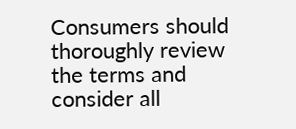Consumers should thoroughly review the terms and consider all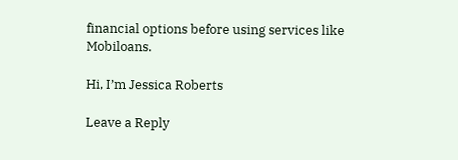financial options before using services like Mobiloans.

Hi, I’m Jessica Roberts

Leave a Reply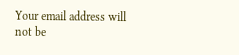Your email address will not be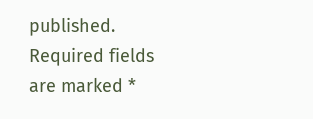published. Required fields are marked *